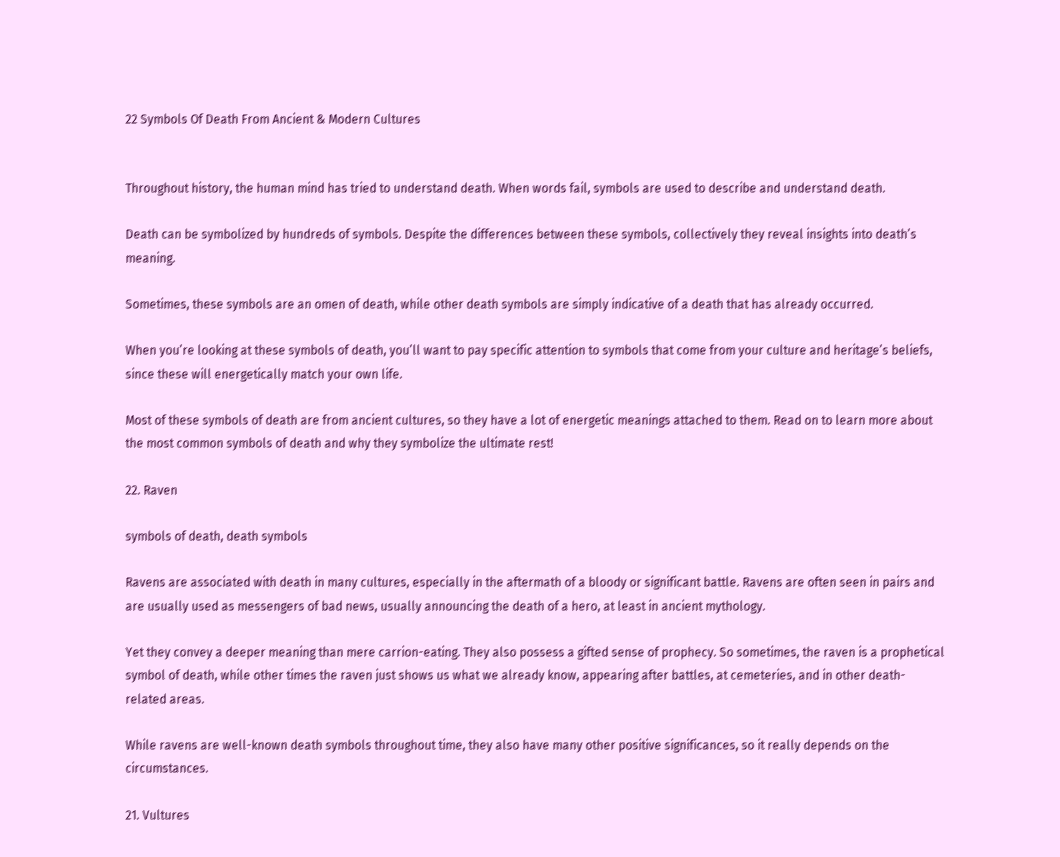22 Symbols Of Death From Ancient & Modern Cultures


Throughout history, the human mind has tried to understand death. When words fail, symbols are used to describe and understand death.

Death can be symbolized by hundreds of symbols. Despite the differences between these symbols, collectively they reveal insights into death’s meaning.

Sometimes, these symbols are an omen of death, while other death symbols are simply indicative of a death that has already occurred.

When you’re looking at these symbols of death, you’ll want to pay specific attention to symbols that come from your culture and heritage’s beliefs, since these will energetically match your own life.

Most of these symbols of death are from ancient cultures, so they have a lot of energetic meanings attached to them. Read on to learn more about the most common symbols of death and why they symbolize the ultimate rest!

22. Raven

symbols of death, death symbols

Ravens are associated with death in many cultures, especially in the aftermath of a bloody or significant battle. Ravens are often seen in pairs and are usually used as messengers of bad news, usually announcing the death of a hero, at least in ancient mythology.

Yet they convey a deeper meaning than mere carrion-eating. They also possess a gifted sense of prophecy. So sometimes, the raven is a prophetical symbol of death, while other times the raven just shows us what we already know, appearing after battles, at cemeteries, and in other death-related areas.

While ravens are well-known death symbols throughout time, they also have many other positive significances, so it really depends on the circumstances.

21. Vultures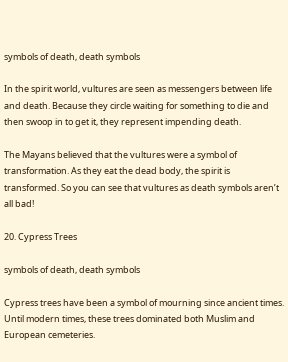symbols of death, death symbols

In the spirit world, vultures are seen as messengers between life and death. Because they circle waiting for something to die and then swoop in to get it, they represent impending death.

The Mayans believed that the vultures were a symbol of transformation. As they eat the dead body, the spirit is transformed. So you can see that vultures as death symbols aren’t all bad!

20. Cypress Trees

symbols of death, death symbols

Cypress trees have been a symbol of mourning since ancient times. Until modern times, these trees dominated both Muslim and European cemeteries.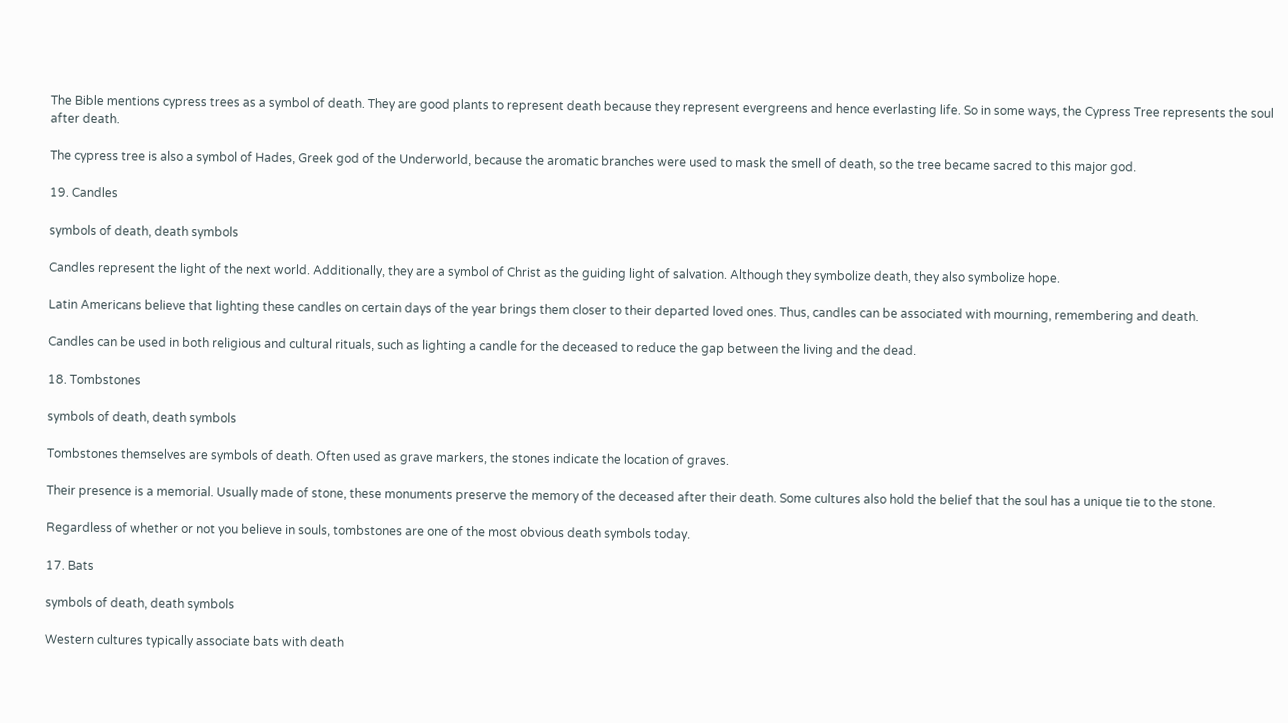The Bible mentions cypress trees as a symbol of death. They are good plants to represent death because they represent evergreens and hence everlasting life. So in some ways, the Cypress Tree represents the soul after death.

The cypress tree is also a symbol of Hades, Greek god of the Underworld, because the aromatic branches were used to mask the smell of death, so the tree became sacred to this major god.

19. Candles

symbols of death, death symbols

Candles represent the light of the next world. Additionally, they are a symbol of Christ as the guiding light of salvation. Although they symbolize death, they also symbolize hope.

Latin Americans believe that lighting these candles on certain days of the year brings them closer to their departed loved ones. Thus, candles can be associated with mourning, remembering and death.

Candles can be used in both religious and cultural rituals, such as lighting a candle for the deceased to reduce the gap between the living and the dead.

18. Tombstones

symbols of death, death symbols

Tombstones themselves are symbols of death. Often used as grave markers, the stones indicate the location of graves.

Their presence is a memorial. Usually made of stone, these monuments preserve the memory of the deceased after their death. Some cultures also hold the belief that the soul has a unique tie to the stone.

Regardless of whether or not you believe in souls, tombstones are one of the most obvious death symbols today.

17. Bats

symbols of death, death symbols

Western cultures typically associate bats with death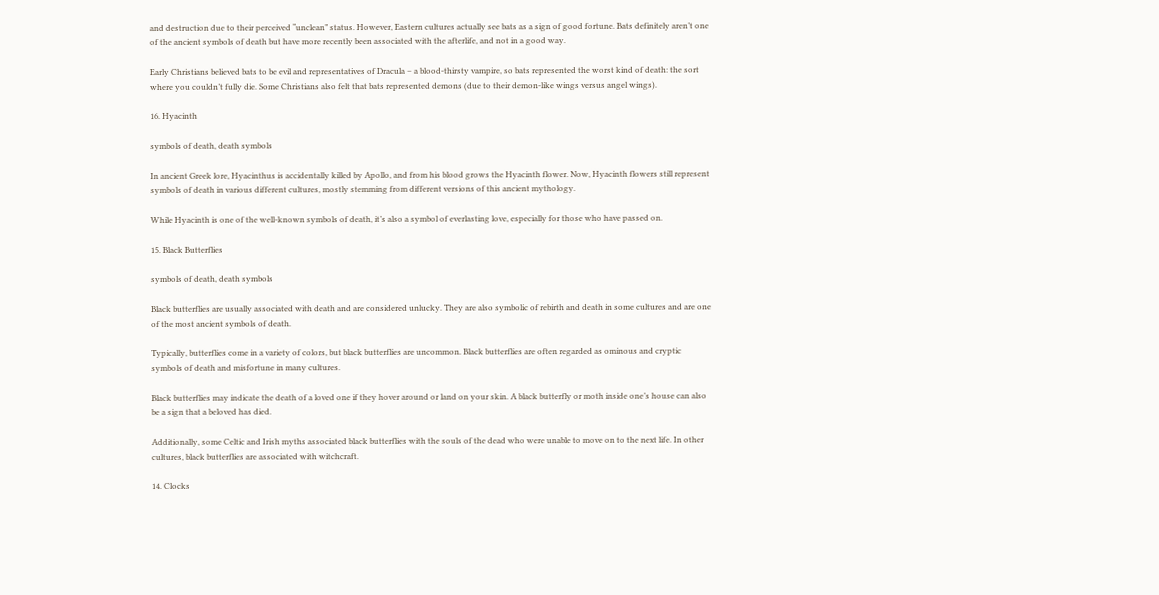and destruction due to their perceived “unclean” status. However, Eastern cultures actually see bats as a sign of good fortune. Bats definitely aren’t one of the ancient symbols of death but have more recently been associated with the afterlife, and not in a good way.

Early Christians believed bats to be evil and representatives of Dracula – a blood-thirsty vampire, so bats represented the worst kind of death: the sort where you couldn’t fully die. Some Christians also felt that bats represented demons (due to their demon-like wings versus angel wings).

16. Hyacinth

symbols of death, death symbols

In ancient Greek lore, Hyacinthus is accidentally killed by Apollo, and from his blood grows the Hyacinth flower. Now, Hyacinth flowers still represent symbols of death in various different cultures, mostly stemming from different versions of this ancient mythology.

While Hyacinth is one of the well-known symbols of death, it’s also a symbol of everlasting love, especially for those who have passed on.

15. Black Butterflies

symbols of death, death symbols

Black butterflies are usually associated with death and are considered unlucky. They are also symbolic of rebirth and death in some cultures and are one of the most ancient symbols of death.

Typically, butterflies come in a variety of colors, but black butterflies are uncommon. Black butterflies are often regarded as ominous and cryptic symbols of death and misfortune in many cultures.

Black butterflies may indicate the death of a loved one if they hover around or land on your skin. A black butterfly or moth inside one’s house can also be a sign that a beloved has died.

Additionally, some Celtic and Irish myths associated black butterflies with the souls of the dead who were unable to move on to the next life. In other cultures, black butterflies are associated with witchcraft.

14. Clocks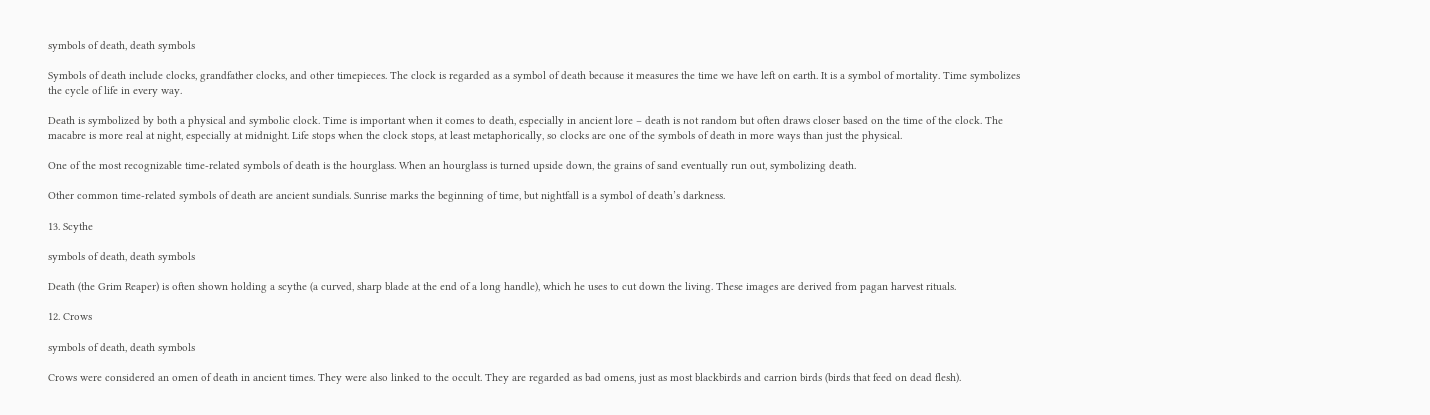symbols of death, death symbols

Symbols of death include clocks, grandfather clocks, and other timepieces. The clock is regarded as a symbol of death because it measures the time we have left on earth. It is a symbol of mortality. Time symbolizes the cycle of life in every way.

Death is symbolized by both a physical and symbolic clock. Time is important when it comes to death, especially in ancient lore – death is not random but often draws closer based on the time of the clock. The macabre is more real at night, especially at midnight. Life stops when the clock stops, at least metaphorically, so clocks are one of the symbols of death in more ways than just the physical.

One of the most recognizable time-related symbols of death is the hourglass. When an hourglass is turned upside down, the grains of sand eventually run out, symbolizing death.

Other common time-related symbols of death are ancient sundials. Sunrise marks the beginning of time, but nightfall is a symbol of death’s darkness.

13. Scythe

symbols of death, death symbols

Death (the Grim Reaper) is often shown holding a scythe (a curved, sharp blade at the end of a long handle), which he uses to cut down the living. These images are derived from pagan harvest rituals.

12. Crows

symbols of death, death symbols

Crows were considered an omen of death in ancient times. They were also linked to the occult. They are regarded as bad omens, just as most blackbirds and carrion birds (birds that feed on dead flesh).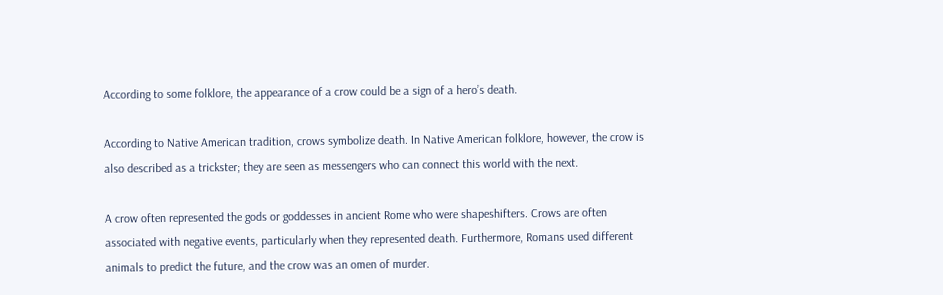According to some folklore, the appearance of a crow could be a sign of a hero’s death.

According to Native American tradition, crows symbolize death. In Native American folklore, however, the crow is also described as a trickster; they are seen as messengers who can connect this world with the next.

A crow often represented the gods or goddesses in ancient Rome who were shapeshifters. Crows are often associated with negative events, particularly when they represented death. Furthermore, Romans used different animals to predict the future, and the crow was an omen of murder.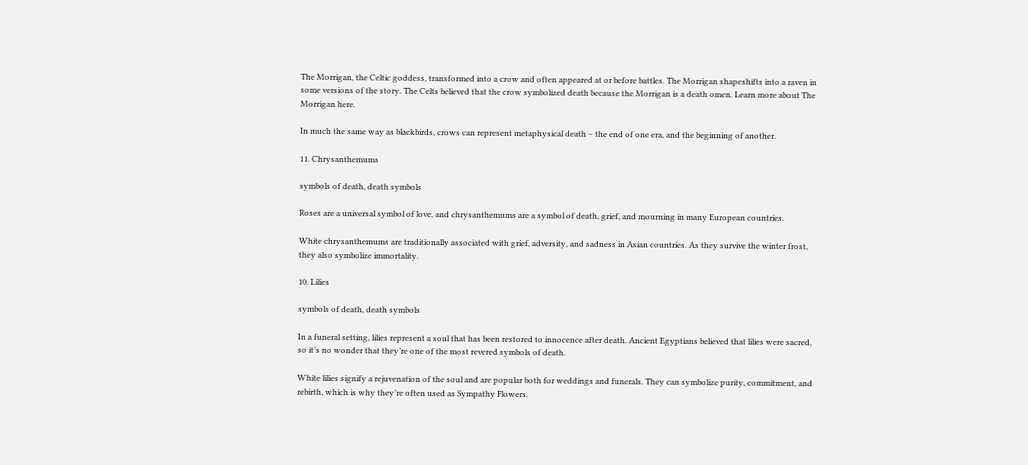The Morrigan, the Celtic goddess, transformed into a crow and often appeared at or before battles. The Morrigan shapeshifts into a raven in some versions of the story. The Celts believed that the crow symbolized death because the Morrigan is a death omen. Learn more about The Morrigan here.

In much the same way as blackbirds, crows can represent metaphysical death – the end of one era, and the beginning of another.

11. Chrysanthemums

symbols of death, death symbols

Roses are a universal symbol of love, and chrysanthemums are a symbol of death, grief, and mourning in many European countries.

White chrysanthemums are traditionally associated with grief, adversity, and sadness in Asian countries. As they survive the winter frost, they also symbolize immortality.

10. Lilies

symbols of death, death symbols

In a funeral setting, lilies represent a soul that has been restored to innocence after death. Ancient Egyptians believed that lilies were sacred, so it’s no wonder that they’re one of the most revered symbols of death.

White lilies signify a rejuvenation of the soul and are popular both for weddings and funerals. They can symbolize purity, commitment, and rebirth, which is why they’re often used as Sympathy Flowers.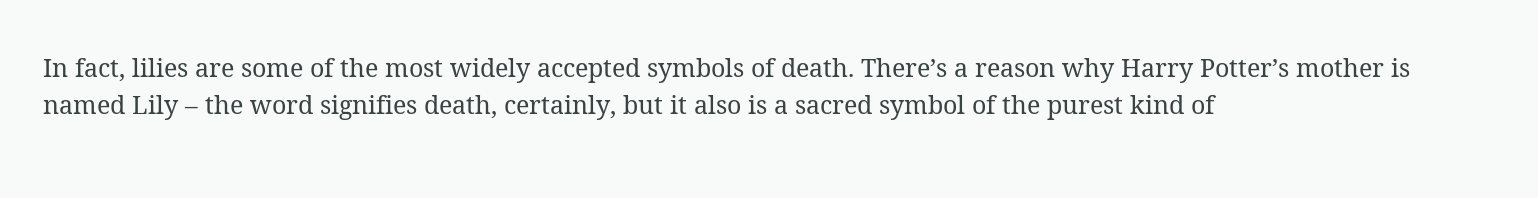In fact, lilies are some of the most widely accepted symbols of death. There’s a reason why Harry Potter’s mother is named Lily – the word signifies death, certainly, but it also is a sacred symbol of the purest kind of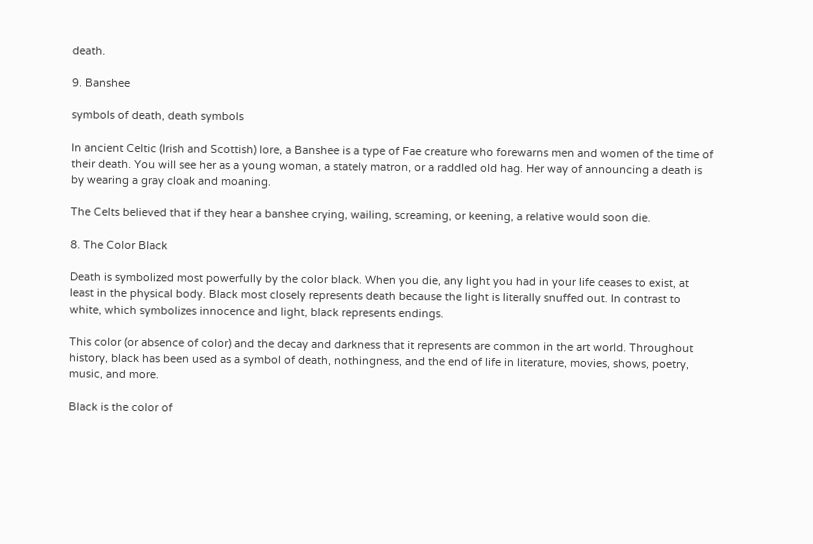death.

9. Banshee

symbols of death, death symbols

In ancient Celtic (Irish and Scottish) lore, a Banshee is a type of Fae creature who forewarns men and women of the time of their death. You will see her as a young woman, a stately matron, or a raddled old hag. Her way of announcing a death is by wearing a gray cloak and moaning.

The Celts believed that if they hear a banshee crying, wailing, screaming, or keening, a relative would soon die.

8. The Color Black

Death is symbolized most powerfully by the color black. When you die, any light you had in your life ceases to exist, at least in the physical body. Black most closely represents death because the light is literally snuffed out. In contrast to white, which symbolizes innocence and light, black represents endings.

This color (or absence of color) and the decay and darkness that it represents are common in the art world. Throughout history, black has been used as a symbol of death, nothingness, and the end of life in literature, movies, shows, poetry, music, and more.

Black is the color of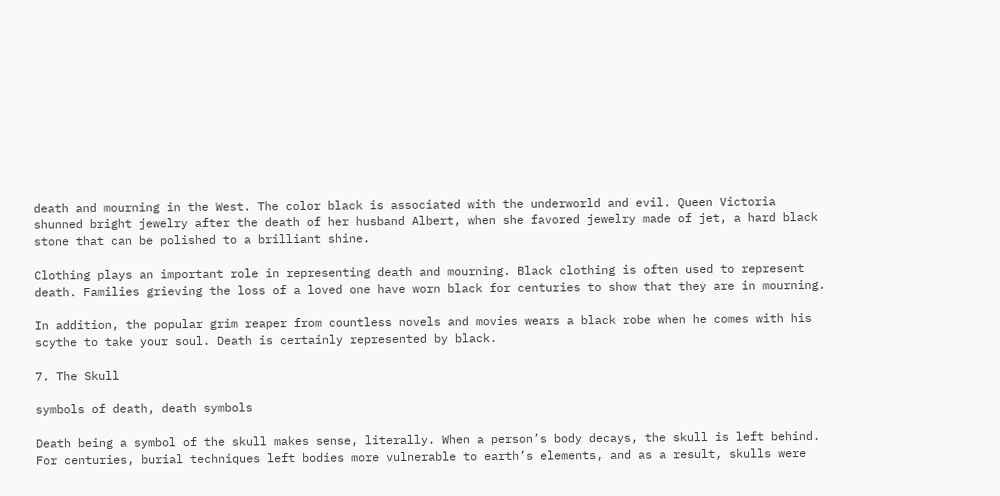death and mourning in the West. The color black is associated with the underworld and evil. Queen Victoria shunned bright jewelry after the death of her husband Albert, when she favored jewelry made of jet, a hard black stone that can be polished to a brilliant shine.

Clothing plays an important role in representing death and mourning. Black clothing is often used to represent death. Families grieving the loss of a loved one have worn black for centuries to show that they are in mourning.

In addition, the popular grim reaper from countless novels and movies wears a black robe when he comes with his scythe to take your soul. Death is certainly represented by black.

7. The Skull

symbols of death, death symbols

Death being a symbol of the skull makes sense, literally. When a person’s body decays, the skull is left behind. For centuries, burial techniques left bodies more vulnerable to earth’s elements, and as a result, skulls were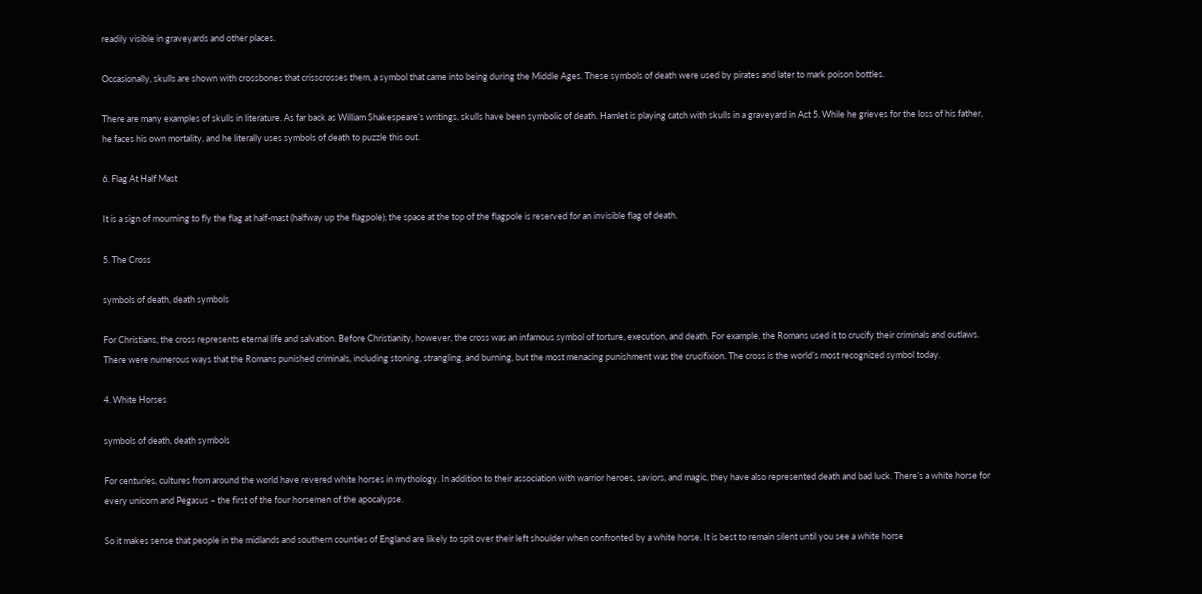readily visible in graveyards and other places.

Occasionally, skulls are shown with crossbones that crisscrosses them, a symbol that came into being during the Middle Ages. These symbols of death were used by pirates and later to mark poison bottles.

There are many examples of skulls in literature. As far back as William Shakespeare’s writings, skulls have been symbolic of death. Hamlet is playing catch with skulls in a graveyard in Act 5. While he grieves for the loss of his father, he faces his own mortality, and he literally uses symbols of death to puzzle this out.

6. Flag At Half Mast

It is a sign of mourning to fly the flag at half-mast (halfway up the flagpole); the space at the top of the flagpole is reserved for an invisible flag of death.

5. The Cross

symbols of death, death symbols

For Christians, the cross represents eternal life and salvation. Before Christianity, however, the cross was an infamous symbol of torture, execution, and death. For example, the Romans used it to crucify their criminals and outlaws. There were numerous ways that the Romans punished criminals, including stoning, strangling, and burning, but the most menacing punishment was the crucifixion. The cross is the world’s most recognized symbol today.

4. White Horses

symbols of death, death symbols

For centuries, cultures from around the world have revered white horses in mythology. In addition to their association with warrior heroes, saviors, and magic, they have also represented death and bad luck. There’s a white horse for every unicorn and Pegasus – the first of the four horsemen of the apocalypse.

So it makes sense that people in the midlands and southern counties of England are likely to spit over their left shoulder when confronted by a white horse. It is best to remain silent until you see a white horse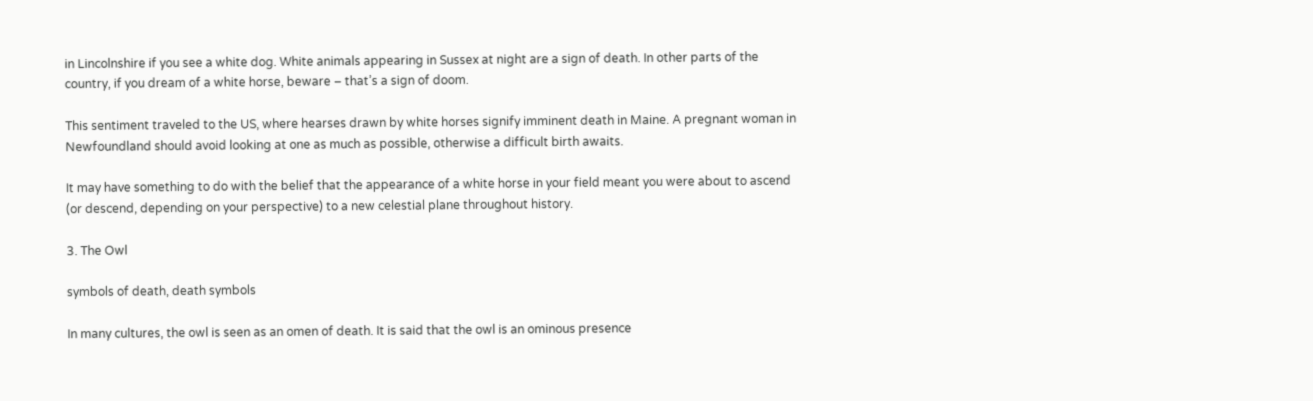in Lincolnshire if you see a white dog. White animals appearing in Sussex at night are a sign of death. In other parts of the country, if you dream of a white horse, beware – that’s a sign of doom.

This sentiment traveled to the US, where hearses drawn by white horses signify imminent death in Maine. A pregnant woman in Newfoundland should avoid looking at one as much as possible, otherwise a difficult birth awaits.

It may have something to do with the belief that the appearance of a white horse in your field meant you were about to ascend (or descend, depending on your perspective) to a new celestial plane throughout history.

3. The Owl

symbols of death, death symbols

In many cultures, the owl is seen as an omen of death. It is said that the owl is an ominous presence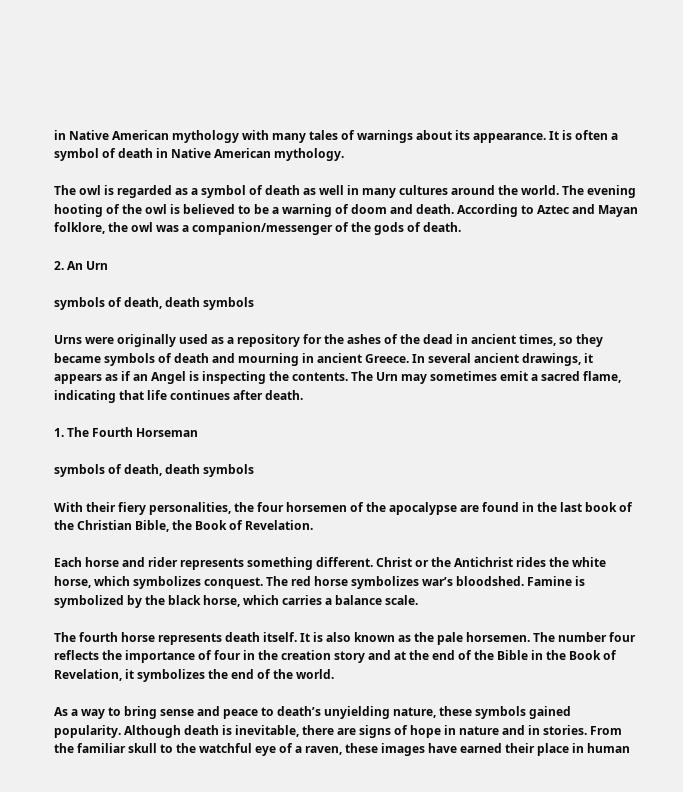in Native American mythology with many tales of warnings about its appearance. It is often a symbol of death in Native American mythology.

The owl is regarded as a symbol of death as well in many cultures around the world. The evening hooting of the owl is believed to be a warning of doom and death. According to Aztec and Mayan folklore, the owl was a companion/messenger of the gods of death.

2. An Urn

symbols of death, death symbols

Urns were originally used as a repository for the ashes of the dead in ancient times, so they became symbols of death and mourning in ancient Greece. In several ancient drawings, it appears as if an Angel is inspecting the contents. The Urn may sometimes emit a sacred flame, indicating that life continues after death.

1. The Fourth Horseman

symbols of death, death symbols

With their fiery personalities, the four horsemen of the apocalypse are found in the last book of the Christian Bible, the Book of Revelation.

Each horse and rider represents something different. Christ or the Antichrist rides the white horse, which symbolizes conquest. The red horse symbolizes war’s bloodshed. Famine is symbolized by the black horse, which carries a balance scale.

The fourth horse represents death itself. It is also known as the pale horsemen. The number four reflects the importance of four in the creation story and at the end of the Bible in the Book of Revelation, it symbolizes the end of the world.

As a way to bring sense and peace to death’s unyielding nature, these symbols gained popularity. Although death is inevitable, there are signs of hope in nature and in stories. From the familiar skull to the watchful eye of a raven, these images have earned their place in human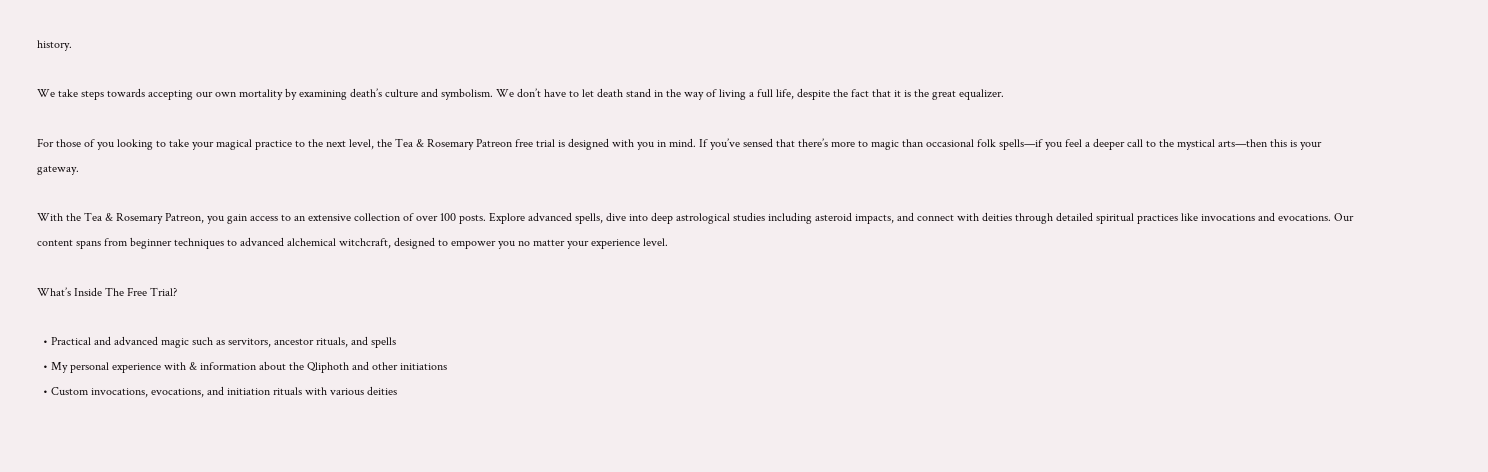history.

We take steps towards accepting our own mortality by examining death’s culture and symbolism. We don’t have to let death stand in the way of living a full life, despite the fact that it is the great equalizer.

For those of you looking to take your magical practice to the next level, the Tea & Rosemary Patreon free trial is designed with you in mind. If you’ve sensed that there’s more to magic than occasional folk spells—if you feel a deeper call to the mystical arts—then this is your gateway.

With the Tea & Rosemary Patreon, you gain access to an extensive collection of over 100 posts. Explore advanced spells, dive into deep astrological studies including asteroid impacts, and connect with deities through detailed spiritual practices like invocations and evocations. Our content spans from beginner techniques to advanced alchemical witchcraft, designed to empower you no matter your experience level.

What’s Inside The Free Trial?

  • Practical and advanced magic such as servitors, ancestor rituals, and spells
  • My personal experience with & information about the Qliphoth and other initiations
  • Custom invocations, evocations, and initiation rituals with various deities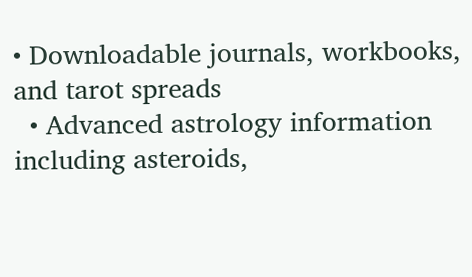• Downloadable journals, workbooks, and tarot spreads
  • Advanced astrology information including asteroids,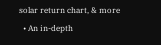solar return chart, & more
  • An in-depth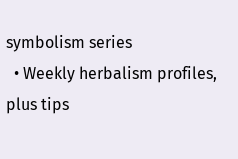symbolism series
  • Weekly herbalism profiles, plus tips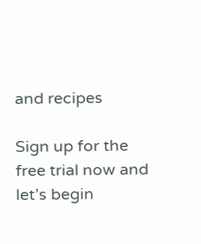and recipes

Sign up for the free trial now and let’s begin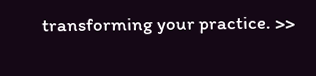transforming your practice. >>